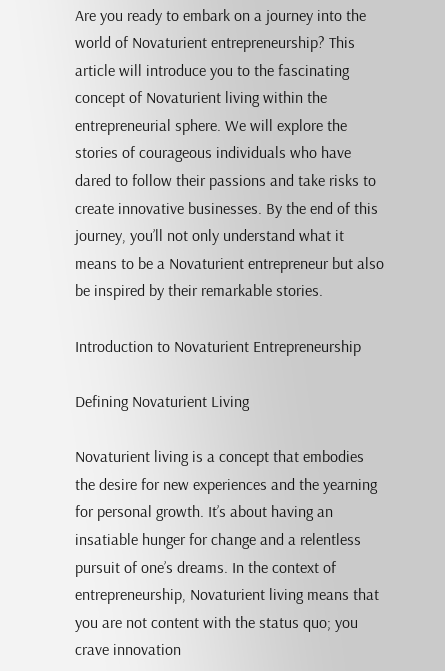Are you ready to embark on a journey into the world of Novaturient entrepreneurship? This article will introduce you to the fascinating concept of Novaturient living within the entrepreneurial sphere. We will explore the stories of courageous individuals who have dared to follow their passions and take risks to create innovative businesses. By the end of this journey, you’ll not only understand what it means to be a Novaturient entrepreneur but also be inspired by their remarkable stories.

Introduction to Novaturient Entrepreneurship

Defining Novaturient Living

Novaturient living is a concept that embodies the desire for new experiences and the yearning for personal growth. It’s about having an insatiable hunger for change and a relentless pursuit of one’s dreams. In the context of entrepreneurship, Novaturient living means that you are not content with the status quo; you crave innovation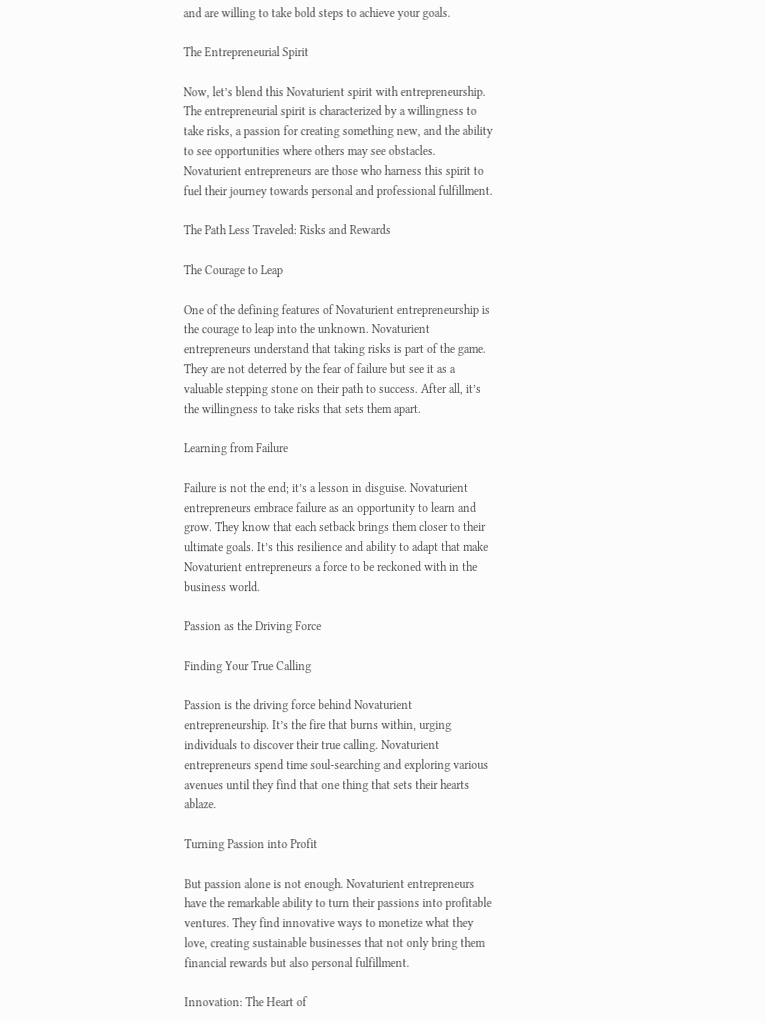and are willing to take bold steps to achieve your goals.

The Entrepreneurial Spirit

Now, let’s blend this Novaturient spirit with entrepreneurship. The entrepreneurial spirit is characterized by a willingness to take risks, a passion for creating something new, and the ability to see opportunities where others may see obstacles. Novaturient entrepreneurs are those who harness this spirit to fuel their journey towards personal and professional fulfillment.

The Path Less Traveled: Risks and Rewards

The Courage to Leap

One of the defining features of Novaturient entrepreneurship is the courage to leap into the unknown. Novaturient entrepreneurs understand that taking risks is part of the game. They are not deterred by the fear of failure but see it as a valuable stepping stone on their path to success. After all, it’s the willingness to take risks that sets them apart.

Learning from Failure

Failure is not the end; it’s a lesson in disguise. Novaturient entrepreneurs embrace failure as an opportunity to learn and grow. They know that each setback brings them closer to their ultimate goals. It’s this resilience and ability to adapt that make Novaturient entrepreneurs a force to be reckoned with in the business world.

Passion as the Driving Force

Finding Your True Calling

Passion is the driving force behind Novaturient entrepreneurship. It’s the fire that burns within, urging individuals to discover their true calling. Novaturient entrepreneurs spend time soul-searching and exploring various avenues until they find that one thing that sets their hearts ablaze.

Turning Passion into Profit

But passion alone is not enough. Novaturient entrepreneurs have the remarkable ability to turn their passions into profitable ventures. They find innovative ways to monetize what they love, creating sustainable businesses that not only bring them financial rewards but also personal fulfillment.

Innovation: The Heart of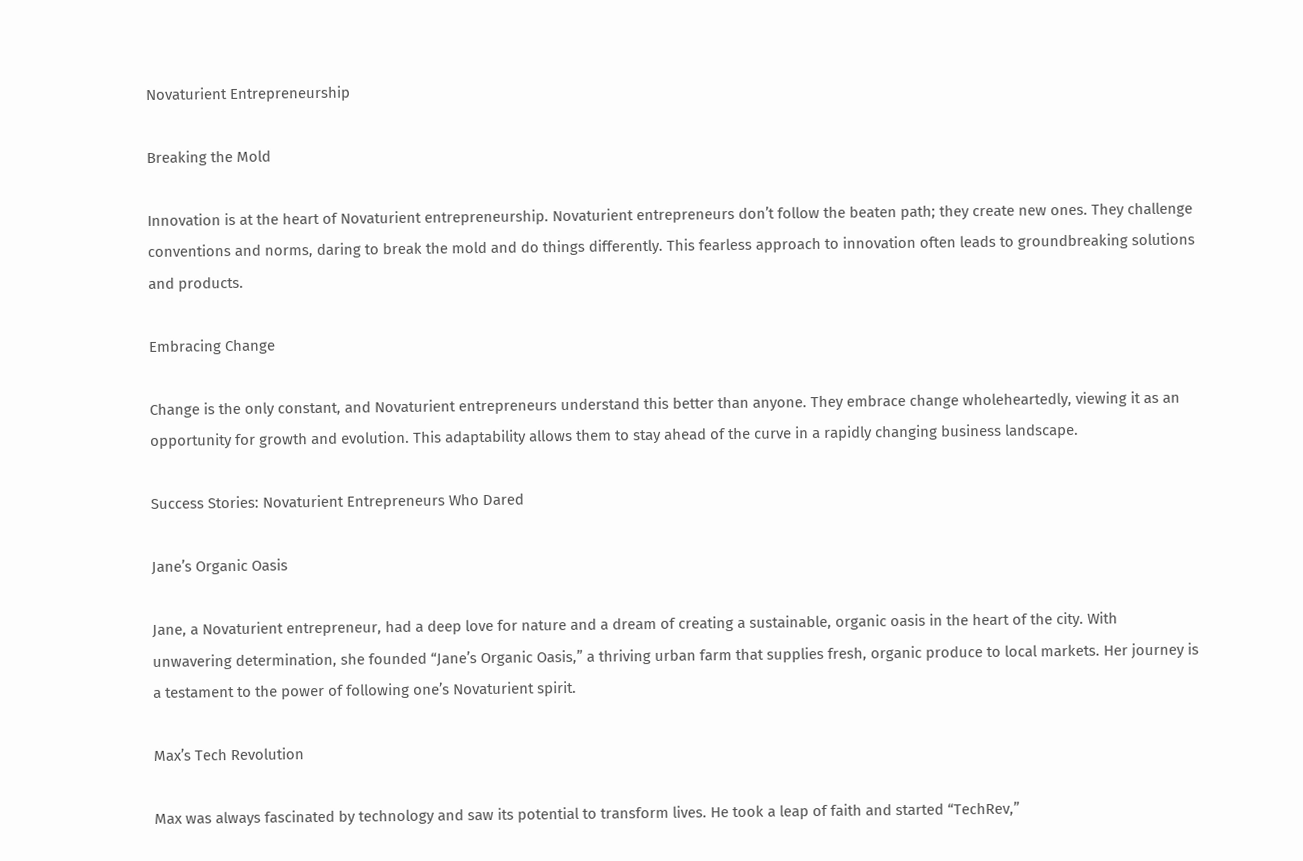Novaturient Entrepreneurship

Breaking the Mold

Innovation is at the heart of Novaturient entrepreneurship. Novaturient entrepreneurs don’t follow the beaten path; they create new ones. They challenge conventions and norms, daring to break the mold and do things differently. This fearless approach to innovation often leads to groundbreaking solutions and products.

Embracing Change

Change is the only constant, and Novaturient entrepreneurs understand this better than anyone. They embrace change wholeheartedly, viewing it as an opportunity for growth and evolution. This adaptability allows them to stay ahead of the curve in a rapidly changing business landscape.

Success Stories: Novaturient Entrepreneurs Who Dared

Jane’s Organic Oasis

Jane, a Novaturient entrepreneur, had a deep love for nature and a dream of creating a sustainable, organic oasis in the heart of the city. With unwavering determination, she founded “Jane’s Organic Oasis,” a thriving urban farm that supplies fresh, organic produce to local markets. Her journey is a testament to the power of following one’s Novaturient spirit.

Max’s Tech Revolution

Max was always fascinated by technology and saw its potential to transform lives. He took a leap of faith and started “TechRev,”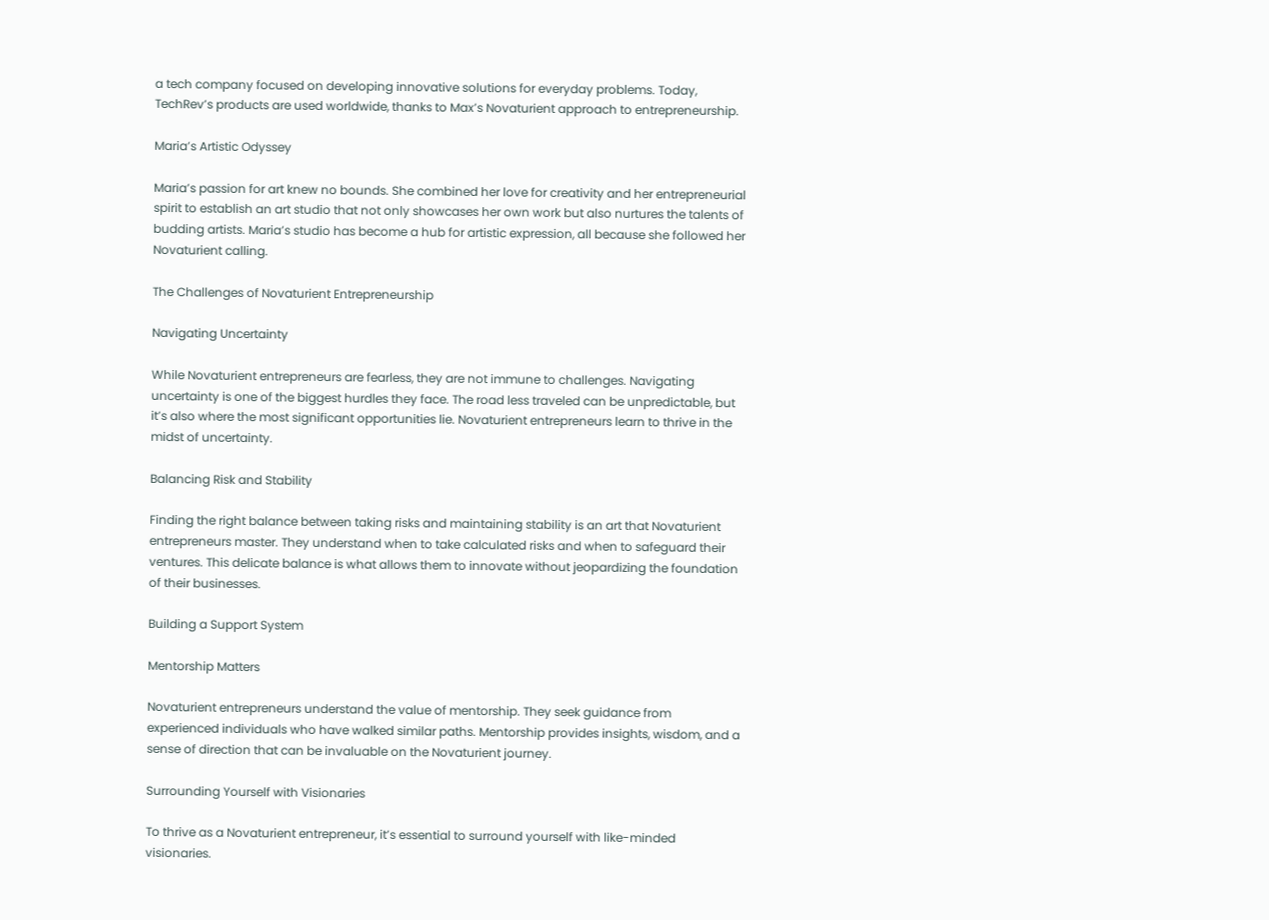a tech company focused on developing innovative solutions for everyday problems. Today, TechRev’s products are used worldwide, thanks to Max’s Novaturient approach to entrepreneurship.

Maria’s Artistic Odyssey

Maria’s passion for art knew no bounds. She combined her love for creativity and her entrepreneurial spirit to establish an art studio that not only showcases her own work but also nurtures the talents of budding artists. Maria’s studio has become a hub for artistic expression, all because she followed her Novaturient calling.

The Challenges of Novaturient Entrepreneurship

Navigating Uncertainty

While Novaturient entrepreneurs are fearless, they are not immune to challenges. Navigating uncertainty is one of the biggest hurdles they face. The road less traveled can be unpredictable, but it’s also where the most significant opportunities lie. Novaturient entrepreneurs learn to thrive in the midst of uncertainty.

Balancing Risk and Stability

Finding the right balance between taking risks and maintaining stability is an art that Novaturient entrepreneurs master. They understand when to take calculated risks and when to safeguard their ventures. This delicate balance is what allows them to innovate without jeopardizing the foundation of their businesses.

Building a Support System

Mentorship Matters

Novaturient entrepreneurs understand the value of mentorship. They seek guidance from experienced individuals who have walked similar paths. Mentorship provides insights, wisdom, and a sense of direction that can be invaluable on the Novaturient journey.

Surrounding Yourself with Visionaries

To thrive as a Novaturient entrepreneur, it’s essential to surround yourself with like-minded visionaries.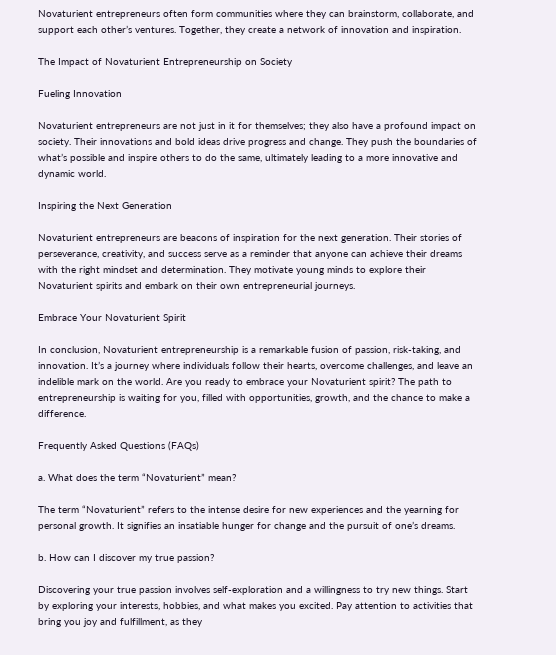Novaturient entrepreneurs often form communities where they can brainstorm, collaborate, and support each other’s ventures. Together, they create a network of innovation and inspiration.

The Impact of Novaturient Entrepreneurship on Society

Fueling Innovation

Novaturient entrepreneurs are not just in it for themselves; they also have a profound impact on society. Their innovations and bold ideas drive progress and change. They push the boundaries of what’s possible and inspire others to do the same, ultimately leading to a more innovative and dynamic world.

Inspiring the Next Generation

Novaturient entrepreneurs are beacons of inspiration for the next generation. Their stories of perseverance, creativity, and success serve as a reminder that anyone can achieve their dreams with the right mindset and determination. They motivate young minds to explore their Novaturient spirits and embark on their own entrepreneurial journeys.

Embrace Your Novaturient Spirit

In conclusion, Novaturient entrepreneurship is a remarkable fusion of passion, risk-taking, and innovation. It’s a journey where individuals follow their hearts, overcome challenges, and leave an indelible mark on the world. Are you ready to embrace your Novaturient spirit? The path to entrepreneurship is waiting for you, filled with opportunities, growth, and the chance to make a difference.

Frequently Asked Questions (FAQs)

a. What does the term “Novaturient” mean?

The term “Novaturient” refers to the intense desire for new experiences and the yearning for personal growth. It signifies an insatiable hunger for change and the pursuit of one’s dreams.

b. How can I discover my true passion?

Discovering your true passion involves self-exploration and a willingness to try new things. Start by exploring your interests, hobbies, and what makes you excited. Pay attention to activities that bring you joy and fulfillment, as they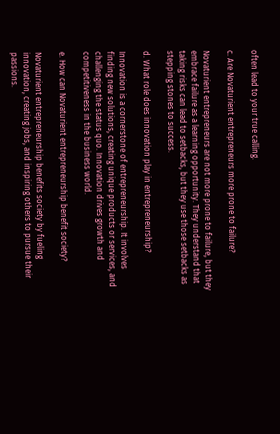often lead to your true calling.

c. Are Novaturient entrepreneurs more prone to failure?

Novaturient entrepreneurs are not more prone to failure, but they embrace failure as a learning opportunity. They understand that taking risks can lead to setbacks, but they use those setbacks as stepping stones to success.

d. What role does innovation play in entrepreneurship?

Innovation is a cornerstone of entrepreneurship. It involves finding new solutions, creating unique products or services, and challenging the status quo. Innovation drives growth and competitiveness in the business world.

e. How can Novaturient entrepreneurship benefit society?

Novaturient entrepreneurship benefits society by fueling innovation, creating jobs, and inspiring others to pursue their passions.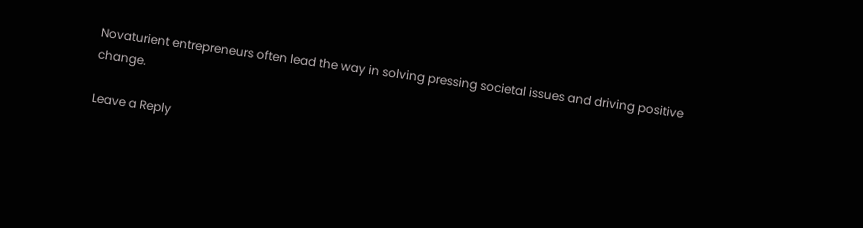Novaturient entrepreneurs often lead the way in solving pressing societal issues and driving positive change.

Leave a Reply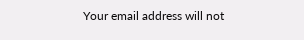Your email address will not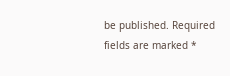be published. Required fields are marked *